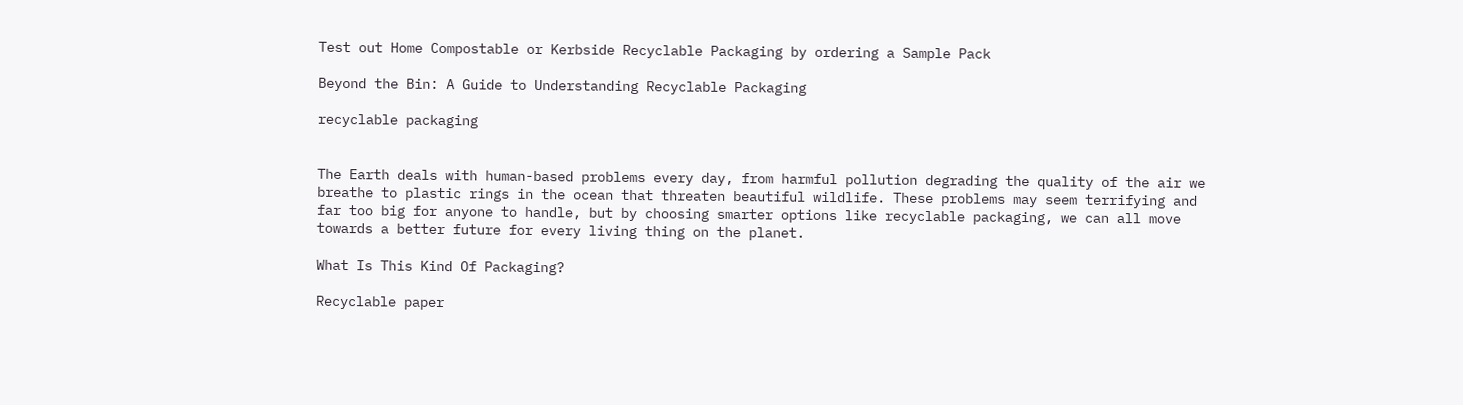Test out Home Compostable or Kerbside Recyclable Packaging by ordering a Sample Pack

Beyond the Bin: A Guide to Understanding Recyclable Packaging

recyclable packaging


The Earth deals with human-based problems every day, from harmful pollution degrading the quality of the air we breathe to plastic rings in the ocean that threaten beautiful wildlife. These problems may seem terrifying and far too big for anyone to handle, but by choosing smarter options like recyclable packaging, we can all move towards a better future for every living thing on the planet.

What Is This Kind Of Packaging?

Recyclable paper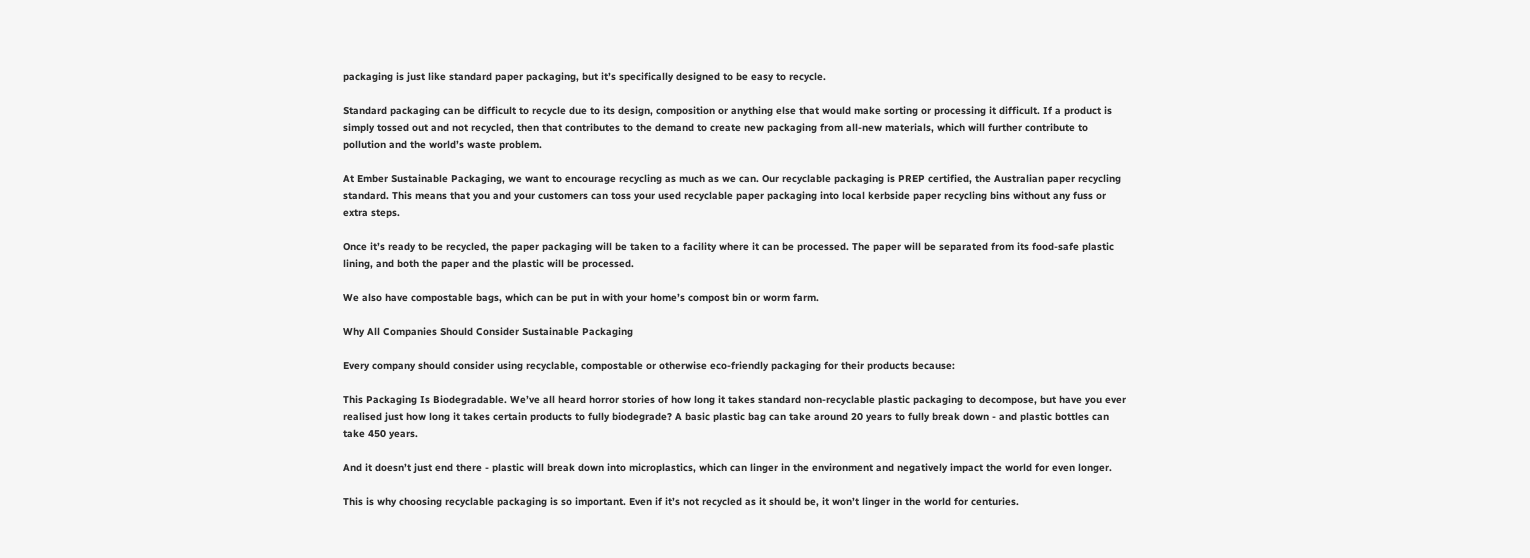packaging is just like standard paper packaging, but it’s specifically designed to be easy to recycle.

Standard packaging can be difficult to recycle due to its design, composition or anything else that would make sorting or processing it difficult. If a product is simply tossed out and not recycled, then that contributes to the demand to create new packaging from all-new materials, which will further contribute to pollution and the world’s waste problem.

At Ember Sustainable Packaging, we want to encourage recycling as much as we can. Our recyclable packaging is PREP certified, the Australian paper recycling standard. This means that you and your customers can toss your used recyclable paper packaging into local kerbside paper recycling bins without any fuss or extra steps.

Once it’s ready to be recycled, the paper packaging will be taken to a facility where it can be processed. The paper will be separated from its food-safe plastic lining, and both the paper and the plastic will be processed.

We also have compostable bags, which can be put in with your home’s compost bin or worm farm.

Why All Companies Should Consider Sustainable Packaging

Every company should consider using recyclable, compostable or otherwise eco-friendly packaging for their products because:

This Packaging Is Biodegradable. We’ve all heard horror stories of how long it takes standard non-recyclable plastic packaging to decompose, but have you ever realised just how long it takes certain products to fully biodegrade? A basic plastic bag can take around 20 years to fully break down - and plastic bottles can take 450 years.

And it doesn’t just end there - plastic will break down into microplastics, which can linger in the environment and negatively impact the world for even longer.

This is why choosing recyclable packaging is so important. Even if it’s not recycled as it should be, it won’t linger in the world for centuries.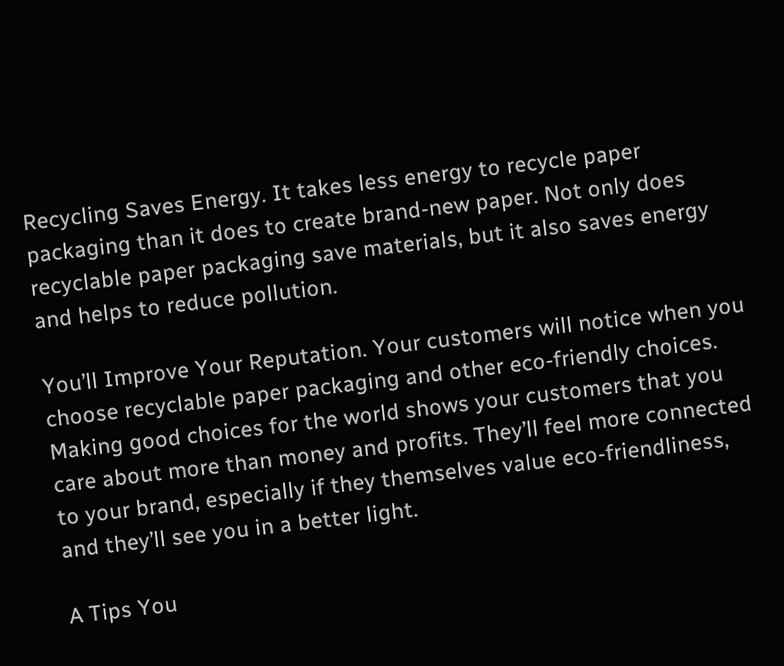Recycling Saves Energy. It takes less energy to recycle paper packaging than it does to create brand-new paper. Not only does recyclable paper packaging save materials, but it also saves energy and helps to reduce pollution.

You’ll Improve Your Reputation. Your customers will notice when you choose recyclable paper packaging and other eco-friendly choices. Making good choices for the world shows your customers that you care about more than money and profits. They’ll feel more connected to your brand, especially if they themselves value eco-friendliness, and they’ll see you in a better light.

A Tips You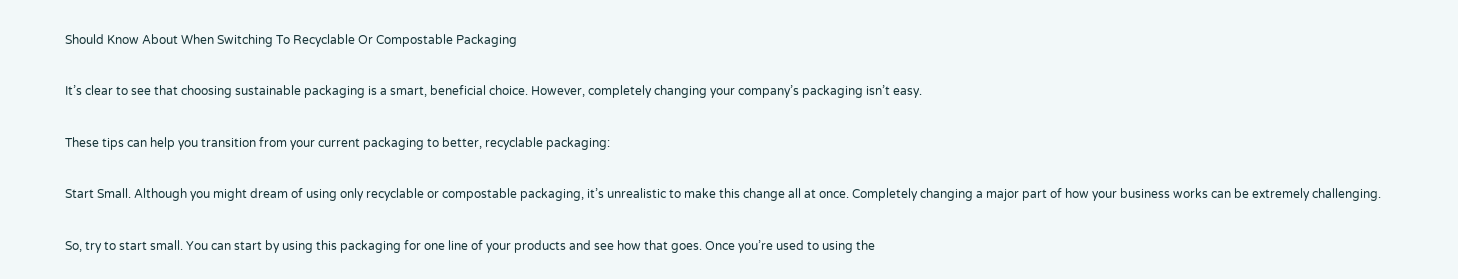Should Know About When Switching To Recyclable Or Compostable Packaging

It’s clear to see that choosing sustainable packaging is a smart, beneficial choice. However, completely changing your company’s packaging isn’t easy.

These tips can help you transition from your current packaging to better, recyclable packaging:

Start Small. Although you might dream of using only recyclable or compostable packaging, it’s unrealistic to make this change all at once. Completely changing a major part of how your business works can be extremely challenging.

So, try to start small. You can start by using this packaging for one line of your products and see how that goes. Once you’re used to using the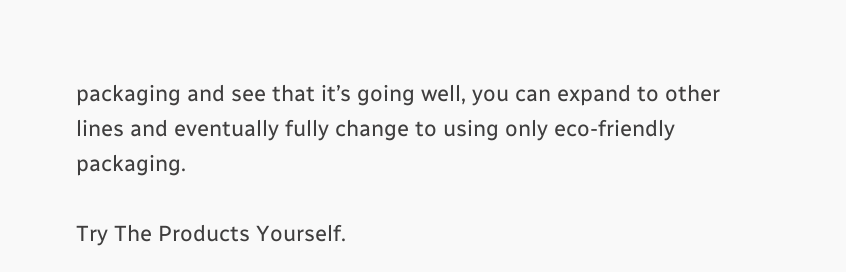packaging and see that it’s going well, you can expand to other lines and eventually fully change to using only eco-friendly packaging.

Try The Products Yourself.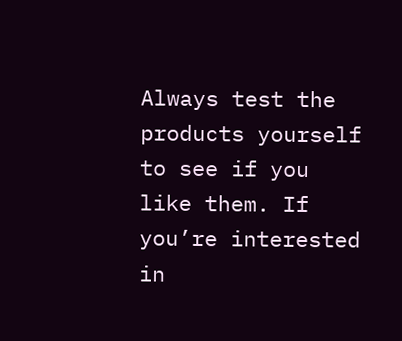Always test the products yourself to see if you like them. If you’re interested in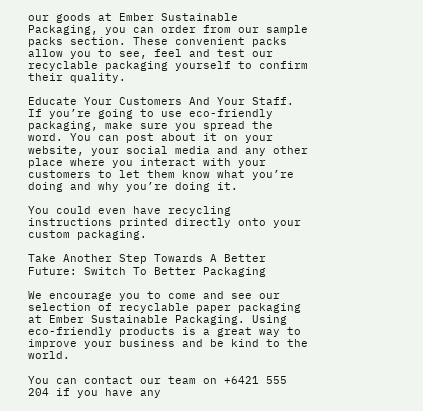our goods at Ember Sustainable Packaging, you can order from our sample packs section. These convenient packs allow you to see, feel and test our recyclable packaging yourself to confirm their quality.

Educate Your Customers And Your Staff. If you’re going to use eco-friendly packaging, make sure you spread the word. You can post about it on your website, your social media and any other place where you interact with your customers to let them know what you’re doing and why you’re doing it.

You could even have recycling instructions printed directly onto your custom packaging.

Take Another Step Towards A Better Future: Switch To Better Packaging

We encourage you to come and see our selection of recyclable paper packaging at Ember Sustainable Packaging. Using eco-friendly products is a great way to improve your business and be kind to the world.

You can contact our team on +6421 555 204 if you have any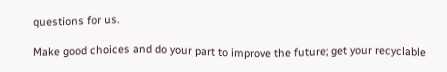questions for us.

Make good choices and do your part to improve the future; get your recyclable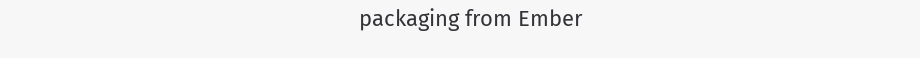packaging from Ember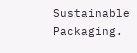Sustainable Packaging.